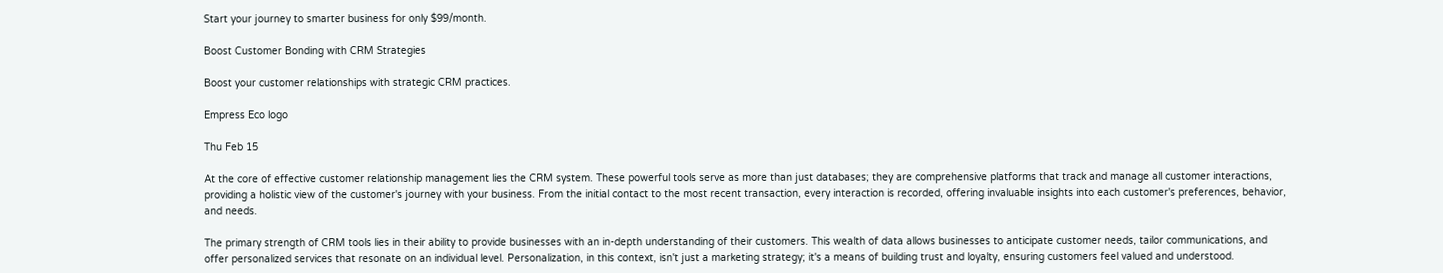Start your journey to smarter business for only $99/month.

Boost Customer Bonding with CRM Strategies

Boost your customer relationships with strategic CRM practices.

Empress Eco logo

Thu Feb 15

At the core of effective customer relationship management lies the CRM system. These powerful tools serve as more than just databases; they are comprehensive platforms that track and manage all customer interactions, providing a holistic view of the customer's journey with your business. From the initial contact to the most recent transaction, every interaction is recorded, offering invaluable insights into each customer's preferences, behavior, and needs.

The primary strength of CRM tools lies in their ability to provide businesses with an in-depth understanding of their customers. This wealth of data allows businesses to anticipate customer needs, tailor communications, and offer personalized services that resonate on an individual level. Personalization, in this context, isn't just a marketing strategy; it's a means of building trust and loyalty, ensuring customers feel valued and understood.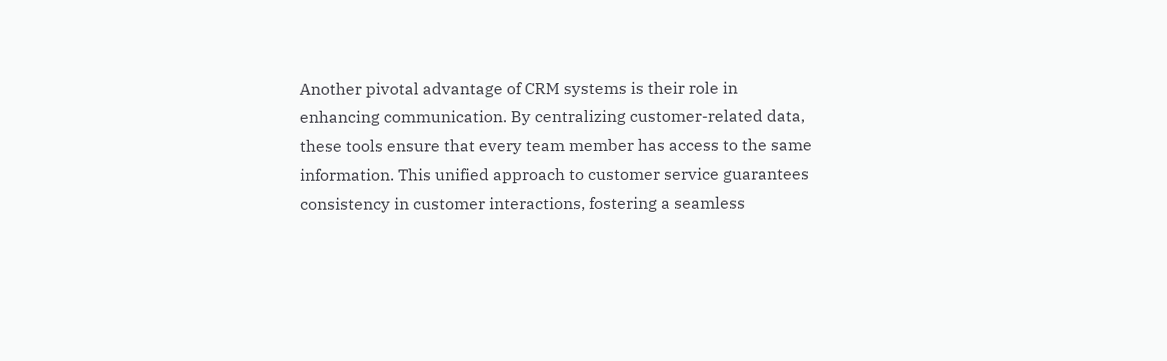Another pivotal advantage of CRM systems is their role in enhancing communication. By centralizing customer-related data, these tools ensure that every team member has access to the same information. This unified approach to customer service guarantees consistency in customer interactions, fostering a seamless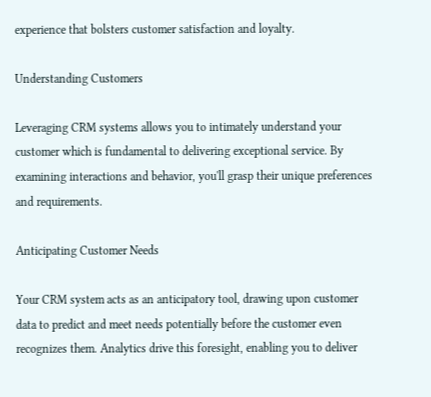experience that bolsters customer satisfaction and loyalty.

Understanding Customers

Leveraging CRM systems allows you to intimately understand your customer which is fundamental to delivering exceptional service. By examining interactions and behavior, you'll grasp their unique preferences and requirements.

Anticipating Customer Needs

Your CRM system acts as an anticipatory tool, drawing upon customer data to predict and meet needs potentially before the customer even recognizes them. Analytics drive this foresight, enabling you to deliver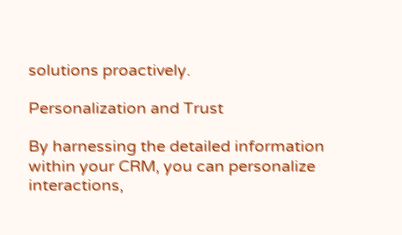solutions proactively.

Personalization and Trust

By harnessing the detailed information within your CRM, you can personalize interactions,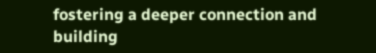fostering a deeper connection and building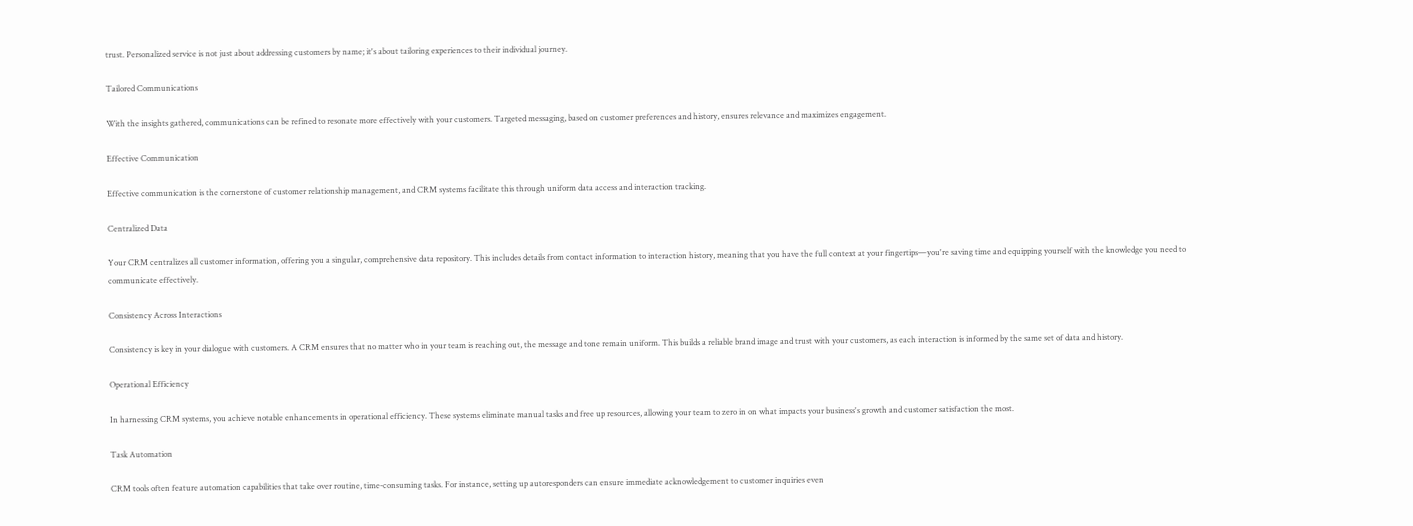trust. Personalized service is not just about addressing customers by name; it's about tailoring experiences to their individual journey.

Tailored Communications

With the insights gathered, communications can be refined to resonate more effectively with your customers. Targeted messaging, based on customer preferences and history, ensures relevance and maximizes engagement.

Effective Communication

Effective communication is the cornerstone of customer relationship management, and CRM systems facilitate this through uniform data access and interaction tracking.

Centralized Data

Your CRM centralizes all customer information, offering you a singular, comprehensive data repository. This includes details from contact information to interaction history, meaning that you have the full context at your fingertips—you're saving time and equipping yourself with the knowledge you need to communicate effectively.

Consistency Across Interactions

Consistency is key in your dialogue with customers. A CRM ensures that no matter who in your team is reaching out, the message and tone remain uniform. This builds a reliable brand image and trust with your customers, as each interaction is informed by the same set of data and history.

Operational Efficiency

In harnessing CRM systems, you achieve notable enhancements in operational efficiency. These systems eliminate manual tasks and free up resources, allowing your team to zero in on what impacts your business's growth and customer satisfaction the most.

Task Automation

CRM tools often feature automation capabilities that take over routine, time-consuming tasks. For instance, setting up autoresponders can ensure immediate acknowledgement to customer inquiries even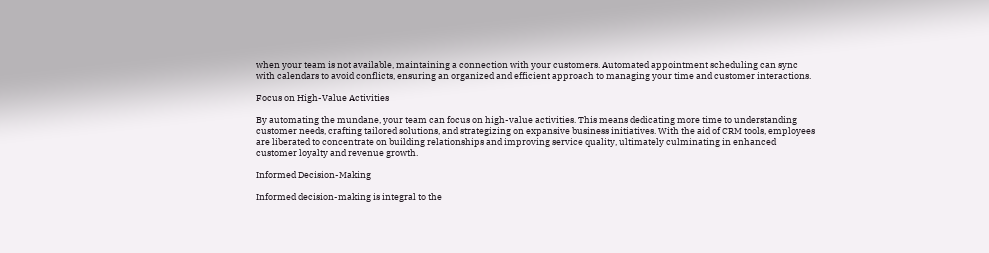when your team is not available, maintaining a connection with your customers. Automated appointment scheduling can sync with calendars to avoid conflicts, ensuring an organized and efficient approach to managing your time and customer interactions.

Focus on High-Value Activities

By automating the mundane, your team can focus on high-value activities. This means dedicating more time to understanding customer needs, crafting tailored solutions, and strategizing on expansive business initiatives. With the aid of CRM tools, employees are liberated to concentrate on building relationships and improving service quality, ultimately culminating in enhanced customer loyalty and revenue growth.

Informed Decision-Making

Informed decision-making is integral to the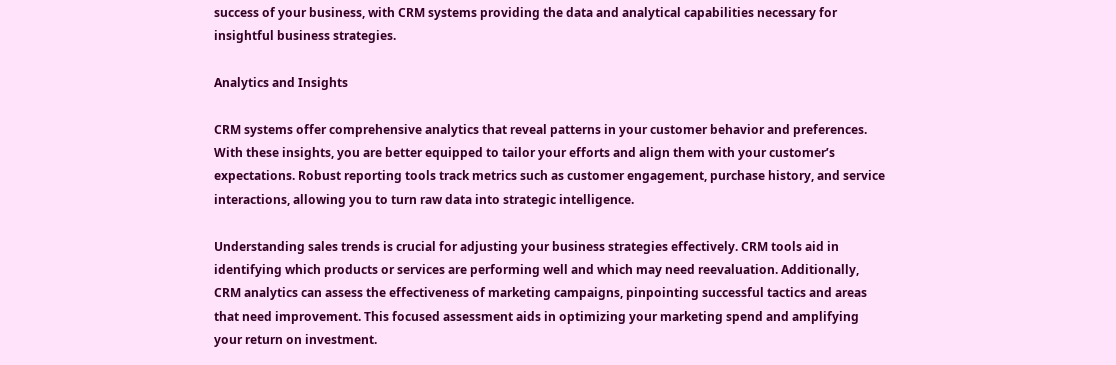success of your business, with CRM systems providing the data and analytical capabilities necessary for insightful business strategies.

Analytics and Insights

CRM systems offer comprehensive analytics that reveal patterns in your customer behavior and preferences. With these insights, you are better equipped to tailor your efforts and align them with your customer’s expectations. Robust reporting tools track metrics such as customer engagement, purchase history, and service interactions, allowing you to turn raw data into strategic intelligence.

Understanding sales trends is crucial for adjusting your business strategies effectively. CRM tools aid in identifying which products or services are performing well and which may need reevaluation. Additionally, CRM analytics can assess the effectiveness of marketing campaigns, pinpointing successful tactics and areas that need improvement. This focused assessment aids in optimizing your marketing spend and amplifying your return on investment.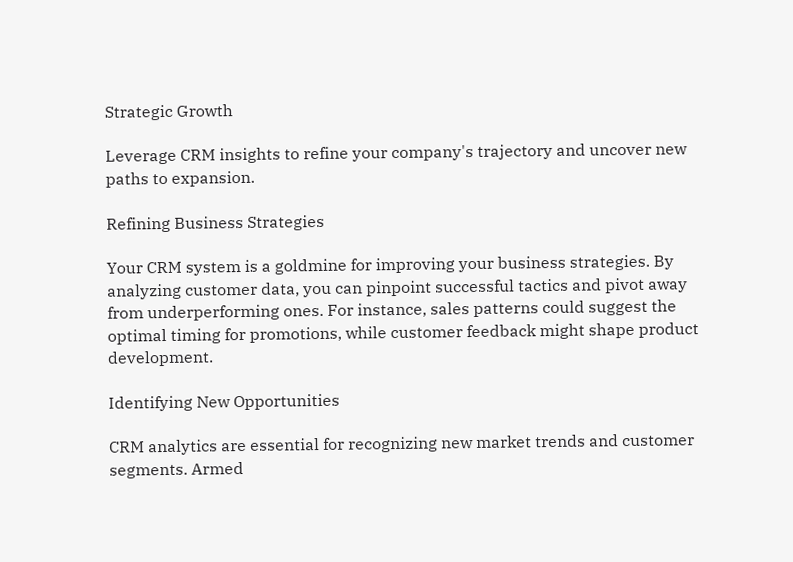Strategic Growth

Leverage CRM insights to refine your company's trajectory and uncover new paths to expansion.

Refining Business Strategies

Your CRM system is a goldmine for improving your business strategies. By analyzing customer data, you can pinpoint successful tactics and pivot away from underperforming ones. For instance, sales patterns could suggest the optimal timing for promotions, while customer feedback might shape product development.

Identifying New Opportunities

CRM analytics are essential for recognizing new market trends and customer segments. Armed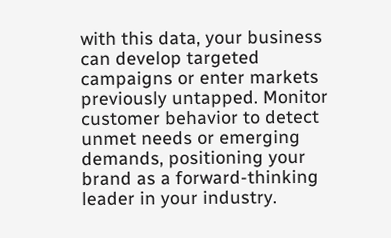with this data, your business can develop targeted campaigns or enter markets previously untapped. Monitor customer behavior to detect unmet needs or emerging demands, positioning your brand as a forward-thinking leader in your industry.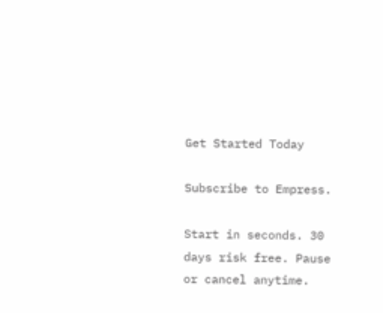Get Started Today

Subscribe to Empress.

Start in seconds. 30 days risk free. Pause or cancel anytime.